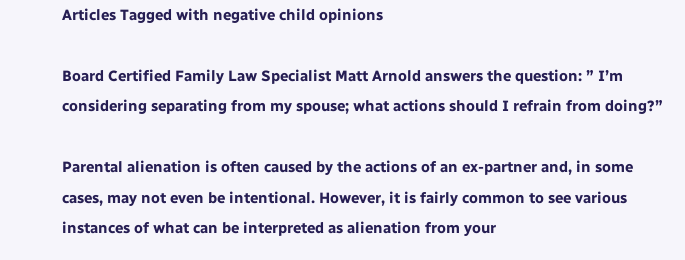Articles Tagged with negative child opinions

Board Certified Family Law Specialist Matt Arnold answers the question: ” I’m considering separating from my spouse; what actions should I refrain from doing?”

Parental alienation is often caused by the actions of an ex-partner and, in some cases, may not even be intentional. However, it is fairly common to see various instances of what can be interpreted as alienation from your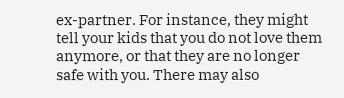ex-partner. For instance, they might tell your kids that you do not love them anymore, or that they are no longer safe with you. There may also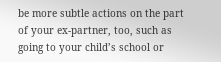be more subtle actions on the part of your ex-partner, too, such as going to your child’s school or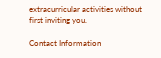extracurricular activities without first inviting you.

Contact Information